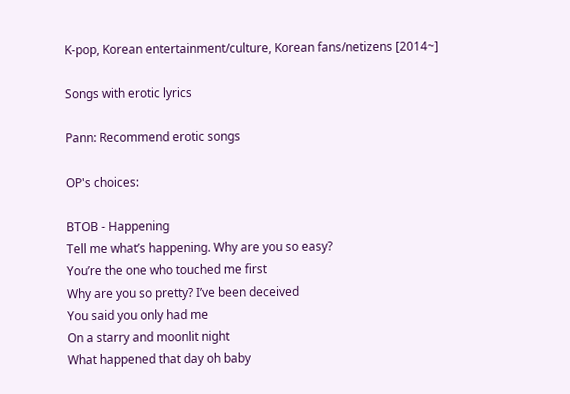K-pop, Korean entertainment/culture, Korean fans/netizens [2014~]

Songs with erotic lyrics

Pann: Recommend erotic songs

OP's choices:

BTOB - Happening
Tell me what’s happening. Why are you so easy?
You’re the one who touched me first
Why are you so pretty? I’ve been deceived
You said you only had me
On a starry and moonlit night
What happened that day oh baby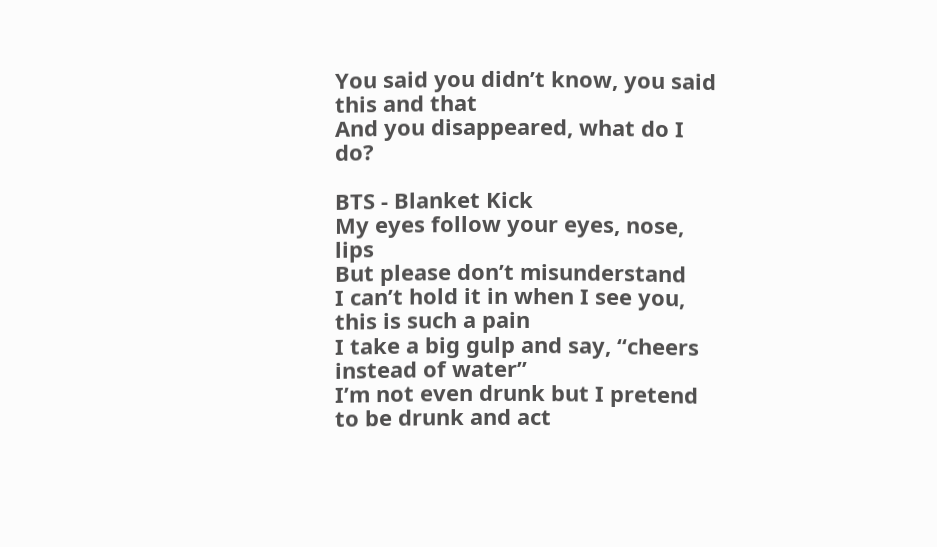You said you didn’t know, you said this and that
And you disappeared, what do I do?

BTS - Blanket Kick
My eyes follow your eyes, nose, lips
But please don’t misunderstand
I can’t hold it in when I see you, this is such a pain
I take a big gulp and say, “cheers instead of water”
I’m not even drunk but I pretend to be drunk and act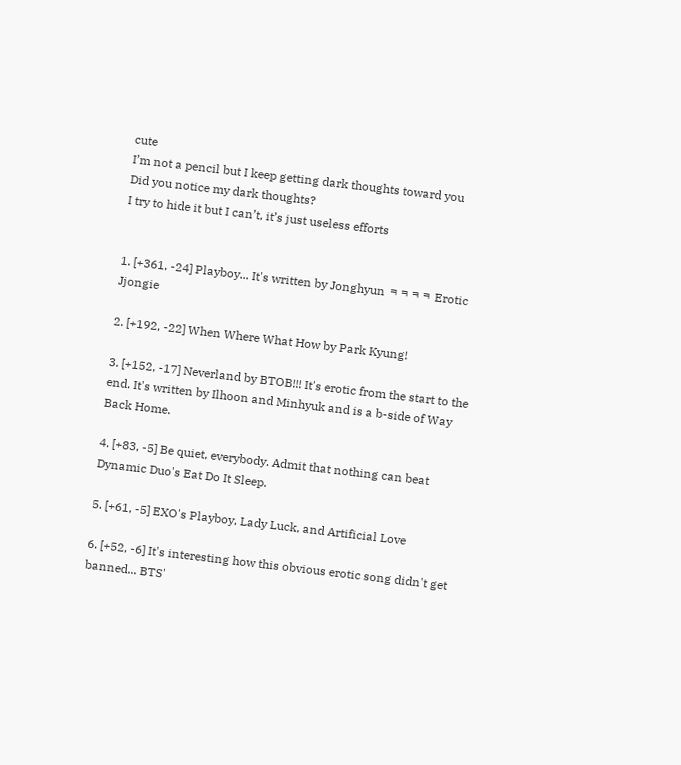cute
I’m not a pencil but I keep getting dark thoughts toward you
Did you notice my dark thoughts?
I try to hide it but I can’t, it’s just useless efforts


1. [+361, -24] Playboy... It's written by Jonghyun ㅋㅋㅋㅋ Erotic Jjongie

2. [+192, -22] When Where What How by Park Kyung!

3. [+152, -17] Neverland by BTOB!!! It's erotic from the start to the end. It's written by Ilhoon and Minhyuk and is a b-side of Way Back Home.

4. [+83, -5] Be quiet, everybody. Admit that nothing can beat Dynamic Duo's Eat Do It Sleep.

5. [+61, -5] EXO's Playboy, Lady Luck, and Artificial Love

6. [+52, -6] It's interesting how this obvious erotic song didn't get banned... BTS'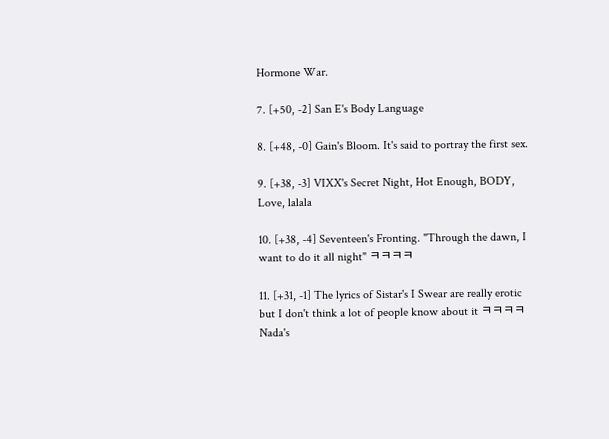Hormone War.

7. [+50, -2] San E's Body Language

8. [+48, -0] Gain's Bloom. It's said to portray the first sex.

9. [+38, -3] VIXX's Secret Night, Hot Enough, BODY, Love, lalala

10. [+38, -4] Seventeen's Fronting. "Through the dawn, I want to do it all night" ㅋㅋㅋㅋ

11. [+31, -1] The lyrics of Sistar's I Swear are really erotic but I don't think a lot of people know about it ㅋㅋㅋㅋ Nada's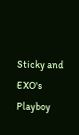Sticky and EXO's Playboy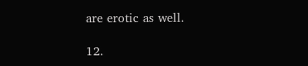are erotic as well.

12.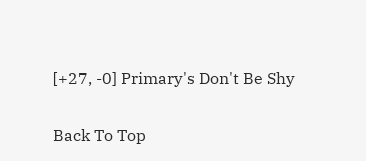[+27, -0] Primary's Don't Be Shy

Back To Top